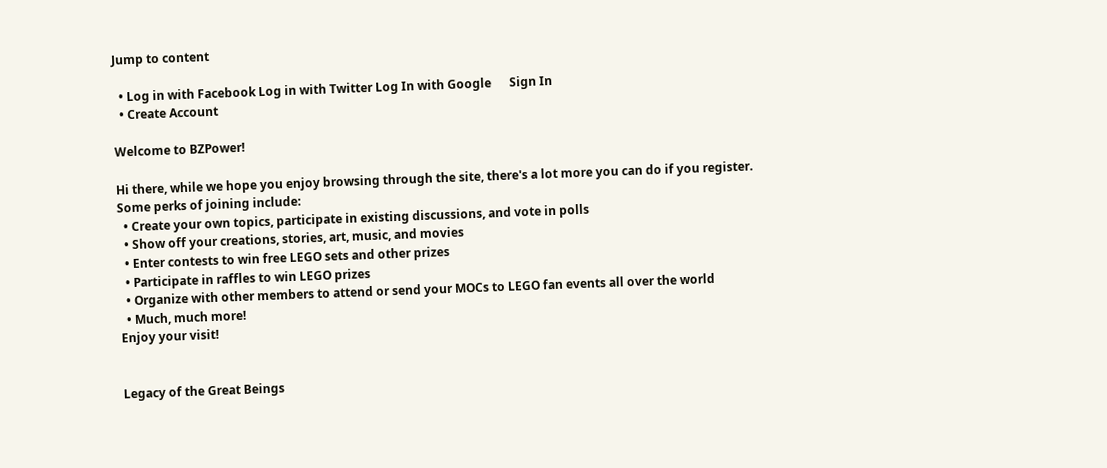Jump to content

  • Log in with Facebook Log in with Twitter Log In with Google      Sign In
  • Create Account

Welcome to BZPower!

Hi there, while we hope you enjoy browsing through the site, there's a lot more you can do if you register. Some perks of joining include:
  • Create your own topics, participate in existing discussions, and vote in polls
  • Show off your creations, stories, art, music, and movies
  • Enter contests to win free LEGO sets and other prizes
  • Participate in raffles to win LEGO prizes
  • Organize with other members to attend or send your MOCs to LEGO fan events all over the world
  • Much, much more!
Enjoy your visit!


Legacy of the Great Beings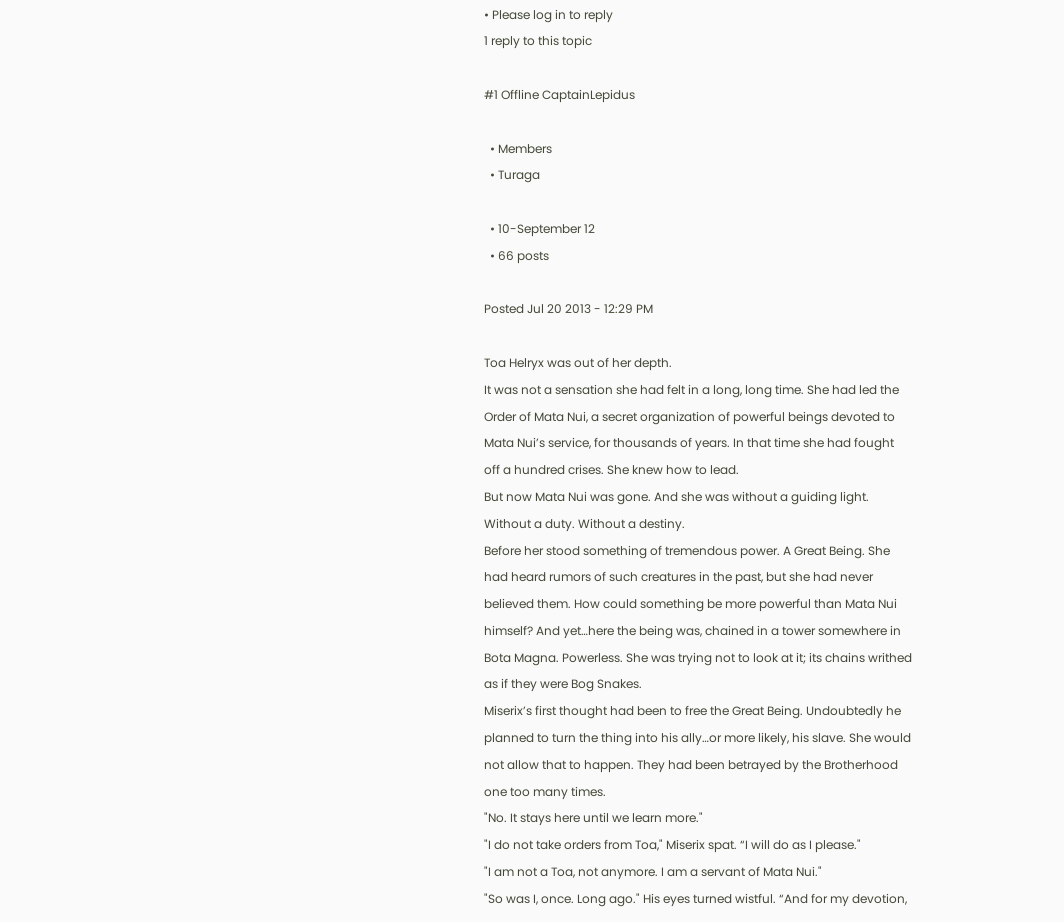• Please log in to reply
1 reply to this topic

#1 Offline CaptainLepidus

  • Members
  • Turaga

  • 10-September 12
  • 66 posts

Posted Jul 20 2013 - 12:29 PM

Toa Helryx was out of her depth.
It was not a sensation she had felt in a long, long time. She had led the Order of Mata Nui, a secret organization of powerful beings devoted to Mata Nui’s service, for thousands of years. In that time she had fought off a hundred crises. She knew how to lead.
But now Mata Nui was gone. And she was without a guiding light. Without a duty. Without a destiny.
Before her stood something of tremendous power. A Great Being. She had heard rumors of such creatures in the past, but she had never believed them. How could something be more powerful than Mata Nui himself? And yet…here the being was, chained in a tower somewhere in Bota Magna. Powerless. She was trying not to look at it; its chains writhed as if they were Bog Snakes.
Miserix’s first thought had been to free the Great Being. Undoubtedly he planned to turn the thing into his ally…or more likely, his slave. She would not allow that to happen. They had been betrayed by the Brotherhood one too many times.
"No. It stays here until we learn more."
"I do not take orders from Toa," Miserix spat. “I will do as I please."
"I am not a Toa, not anymore. I am a servant of Mata Nui."
"So was I, once. Long ago." His eyes turned wistful. “And for my devotion,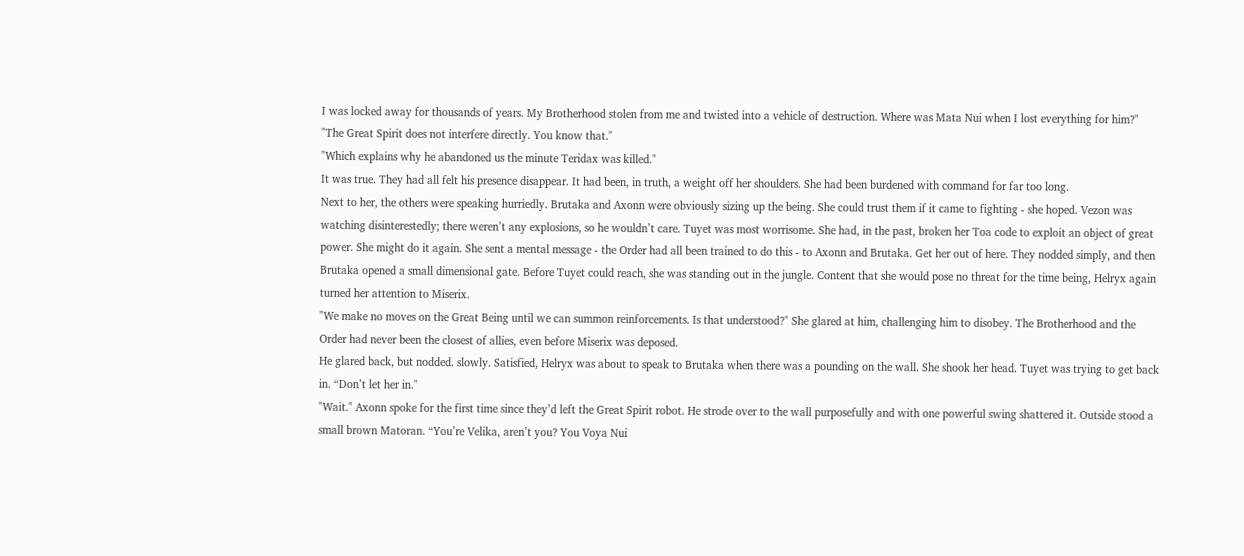I was locked away for thousands of years. My Brotherhood stolen from me and twisted into a vehicle of destruction. Where was Mata Nui when I lost everything for him?"
"The Great Spirit does not interfere directly. You know that."
"Which explains why he abandoned us the minute Teridax was killed."
It was true. They had all felt his presence disappear. It had been, in truth, a weight off her shoulders. She had been burdened with command for far too long.
Next to her, the others were speaking hurriedly. Brutaka and Axonn were obviously sizing up the being. She could trust them if it came to fighting - she hoped. Vezon was watching disinterestedly; there weren’t any explosions, so he wouldn’t care. Tuyet was most worrisome. She had, in the past, broken her Toa code to exploit an object of great power. She might do it again. She sent a mental message - the Order had all been trained to do this - to Axonn and Brutaka. Get her out of here. They nodded simply, and then Brutaka opened a small dimensional gate. Before Tuyet could reach, she was standing out in the jungle. Content that she would pose no threat for the time being, Helryx again turned her attention to Miserix.
"We make no moves on the Great Being until we can summon reinforcements. Is that understood?" She glared at him, challenging him to disobey. The Brotherhood and the Order had never been the closest of allies, even before Miserix was deposed.
He glared back, but nodded. slowly. Satisfied, Helryx was about to speak to Brutaka when there was a pounding on the wall. She shook her head. Tuyet was trying to get back in. “Don’t let her in."
"Wait." Axonn spoke for the first time since they’d left the Great Spirit robot. He strode over to the wall purposefully and with one powerful swing shattered it. Outside stood a small brown Matoran. “You’re Velika, aren’t you? You Voya Nui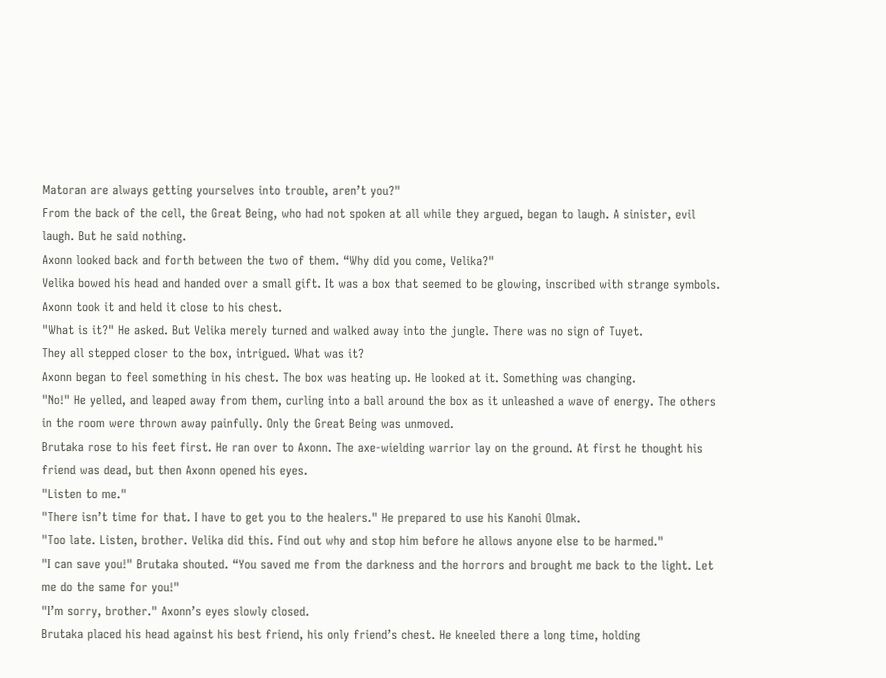Matoran are always getting yourselves into trouble, aren’t you?"
From the back of the cell, the Great Being, who had not spoken at all while they argued, began to laugh. A sinister, evil laugh. But he said nothing.
Axonn looked back and forth between the two of them. “Why did you come, Velika?"
Velika bowed his head and handed over a small gift. It was a box that seemed to be glowing, inscribed with strange symbols. Axonn took it and held it close to his chest.
"What is it?" He asked. But Velika merely turned and walked away into the jungle. There was no sign of Tuyet.
They all stepped closer to the box, intrigued. What was it?
Axonn began to feel something in his chest. The box was heating up. He looked at it. Something was changing.
"No!" He yelled, and leaped away from them, curling into a ball around the box as it unleashed a wave of energy. The others in the room were thrown away painfully. Only the Great Being was unmoved.
Brutaka rose to his feet first. He ran over to Axonn. The axe-wielding warrior lay on the ground. At first he thought his friend was dead, but then Axonn opened his eyes.
"Listen to me."
"There isn’t time for that. I have to get you to the healers." He prepared to use his Kanohi Olmak.
"Too late. Listen, brother. Velika did this. Find out why and stop him before he allows anyone else to be harmed."
"I can save you!" Brutaka shouted. “You saved me from the darkness and the horrors and brought me back to the light. Let me do the same for you!"
"I’m sorry, brother." Axonn’s eyes slowly closed.
Brutaka placed his head against his best friend, his only friend’s chest. He kneeled there a long time, holding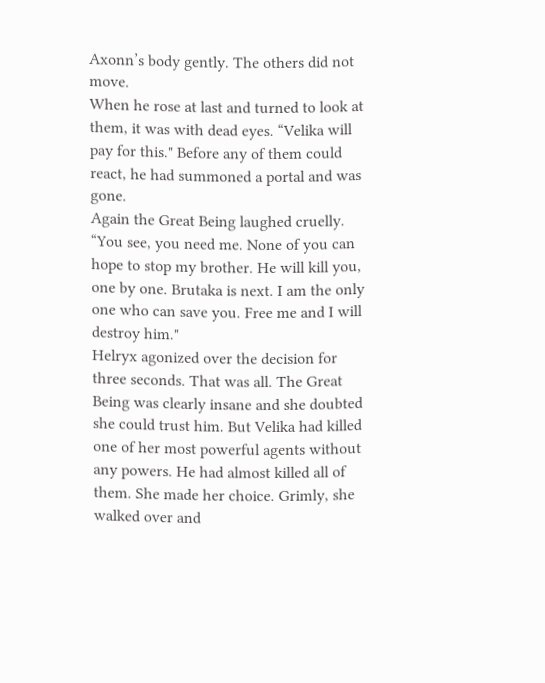Axonn’s body gently. The others did not move.
When he rose at last and turned to look at them, it was with dead eyes. “Velika will pay for this." Before any of them could react, he had summoned a portal and was gone.
Again the Great Being laughed cruelly. “You see, you need me. None of you can hope to stop my brother. He will kill you, one by one. Brutaka is next. I am the only one who can save you. Free me and I will destroy him."
Helryx agonized over the decision for three seconds. That was all. The Great Being was clearly insane and she doubted she could trust him. But Velika had killed one of her most powerful agents without any powers. He had almost killed all of them. She made her choice. Grimly, she walked over and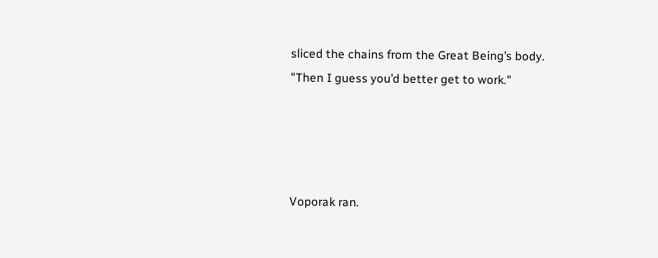sliced the chains from the Great Being’s body.
"Then I guess you’d better get to work."




Voporak ran.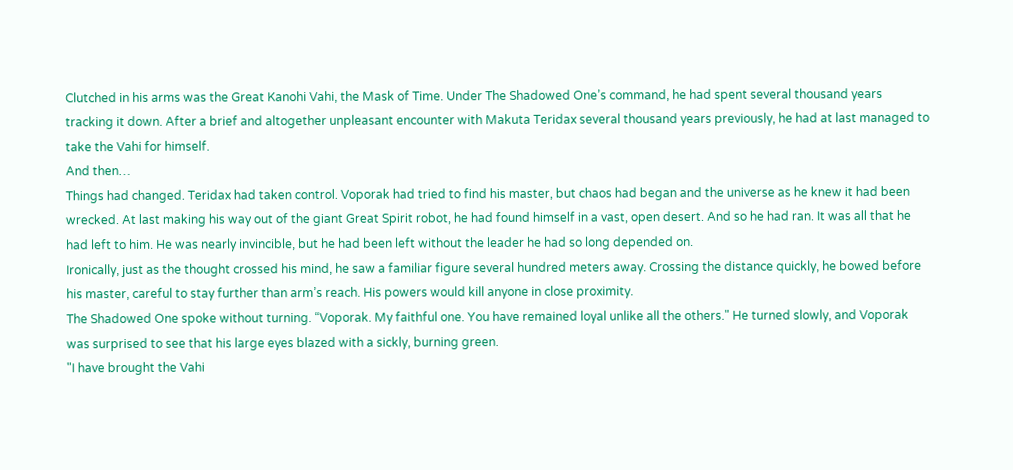Clutched in his arms was the Great Kanohi Vahi, the Mask of Time. Under The Shadowed One’s command, he had spent several thousand years tracking it down. After a brief and altogether unpleasant encounter with Makuta Teridax several thousand years previously, he had at last managed to take the Vahi for himself.
And then…
Things had changed. Teridax had taken control. Voporak had tried to find his master, but chaos had began and the universe as he knew it had been wrecked. At last making his way out of the giant Great Spirit robot, he had found himself in a vast, open desert. And so he had ran. It was all that he had left to him. He was nearly invincible, but he had been left without the leader he had so long depended on.
Ironically, just as the thought crossed his mind, he saw a familiar figure several hundred meters away. Crossing the distance quickly, he bowed before his master, careful to stay further than arm’s reach. His powers would kill anyone in close proximity.
The Shadowed One spoke without turning. “Voporak. My faithful one. You have remained loyal unlike all the others." He turned slowly, and Voporak was surprised to see that his large eyes blazed with a sickly, burning green.
"I have brought the Vahi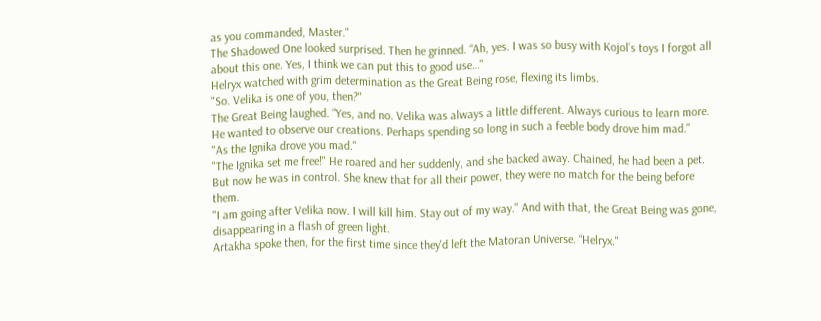as you commanded, Master."
The Shadowed One looked surprised. Then he grinned. “Ah, yes. I was so busy with Kojol’s toys I forgot all about this one. Yes, I think we can put this to good use…"
Helryx watched with grim determination as the Great Being rose, flexing its limbs.
"So. Velika is one of you, then?"
The Great Being laughed. “Yes, and no. Velika was always a little different. Always curious to learn more. He wanted to observe our creations. Perhaps spending so long in such a feeble body drove him mad."
"As the Ignika drove you mad."
"The Ignika set me free!" He roared and her suddenly, and she backed away. Chained, he had been a pet. But now he was in control. She knew that for all their power, they were no match for the being before them.
"I am going after Velika now. I will kill him. Stay out of my way." And with that, the Great Being was gone, disappearing in a flash of green light.
Artakha spoke then, for the first time since they'd left the Matoran Universe. “Helryx."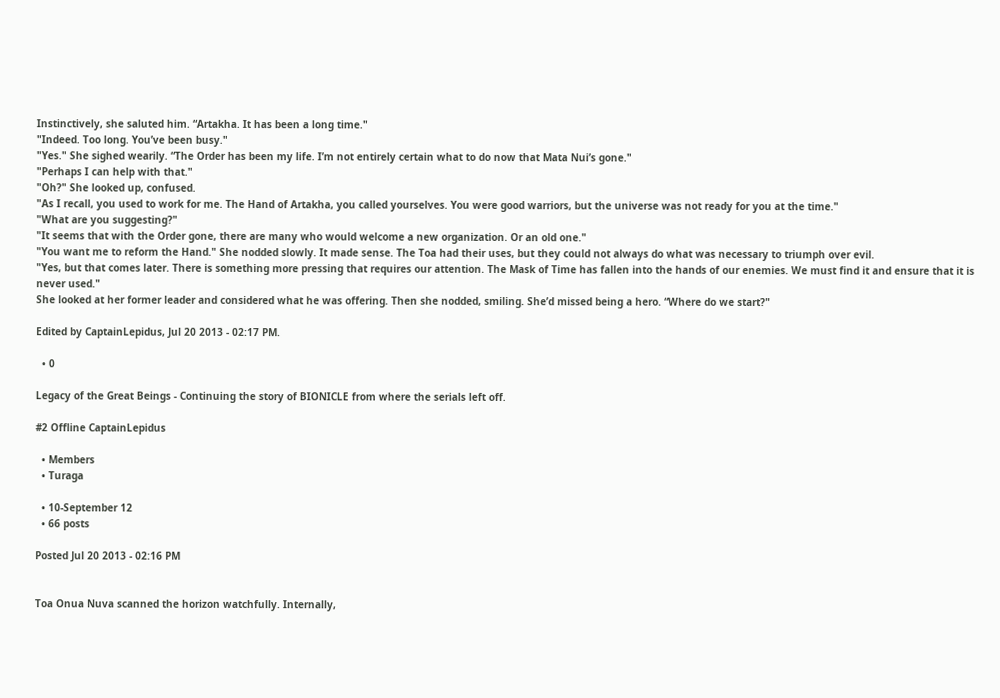Instinctively, she saluted him. “Artakha. It has been a long time."
"Indeed. Too long. You’ve been busy."
"Yes." She sighed wearily. “The Order has been my life. I’m not entirely certain what to do now that Mata Nui’s gone."
"Perhaps I can help with that."
"Oh?" She looked up, confused.
"As I recall, you used to work for me. The Hand of Artakha, you called yourselves. You were good warriors, but the universe was not ready for you at the time."
"What are you suggesting?"
"It seems that with the Order gone, there are many who would welcome a new organization. Or an old one."
"You want me to reform the Hand." She nodded slowly. It made sense. The Toa had their uses, but they could not always do what was necessary to triumph over evil.
"Yes, but that comes later. There is something more pressing that requires our attention. The Mask of Time has fallen into the hands of our enemies. We must find it and ensure that it is never used."
She looked at her former leader and considered what he was offering. Then she nodded, smiling. She’d missed being a hero. “Where do we start?"

Edited by CaptainLepidus, Jul 20 2013 - 02:17 PM.

  • 0

Legacy of the Great Beings - Continuing the story of BIONICLE from where the serials left off.

#2 Offline CaptainLepidus

  • Members
  • Turaga

  • 10-September 12
  • 66 posts

Posted Jul 20 2013 - 02:16 PM


Toa Onua Nuva scanned the horizon watchfully. Internally,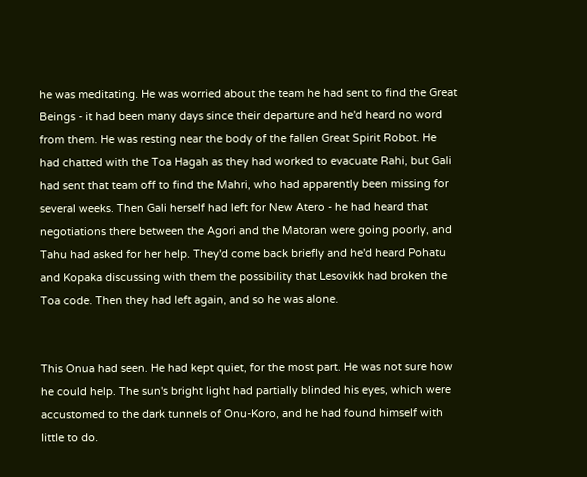he was meditating. He was worried about the team he had sent to find the Great Beings - it had been many days since their departure and he'd heard no word from them. He was resting near the body of the fallen Great Spirit Robot. He had chatted with the Toa Hagah as they had worked to evacuate Rahi, but Gali had sent that team off to find the Mahri, who had apparently been missing for several weeks. Then Gali herself had left for New Atero - he had heard that negotiations there between the Agori and the Matoran were going poorly, and Tahu had asked for her help. They'd come back briefly and he'd heard Pohatu and Kopaka discussing with them the possibility that Lesovikk had broken the Toa code. Then they had left again, and so he was alone.


This Onua had seen. He had kept quiet, for the most part. He was not sure how he could help. The sun's bright light had partially blinded his eyes, which were accustomed to the dark tunnels of Onu-Koro, and he had found himself with little to do.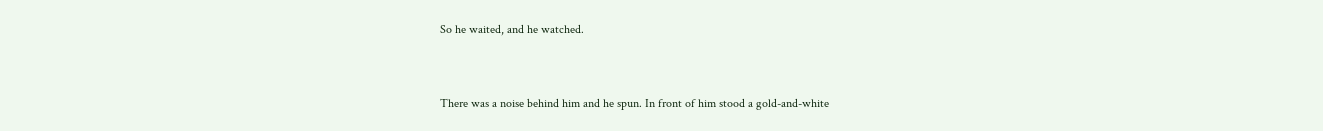So he waited, and he watched.


There was a noise behind him and he spun. In front of him stood a gold-and-white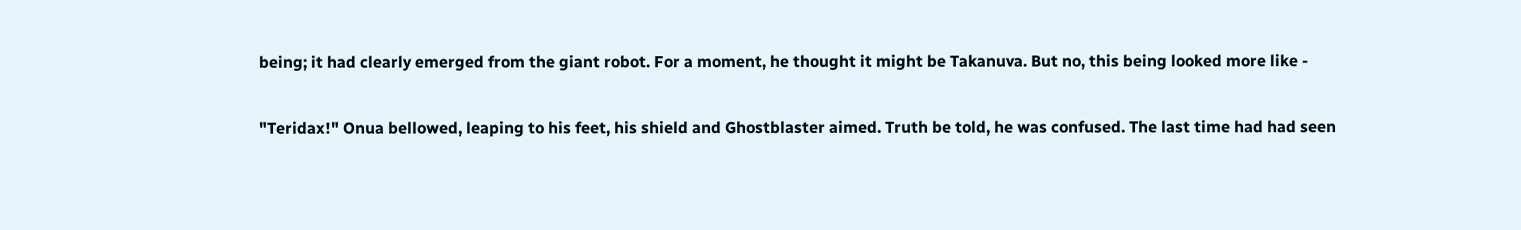being; it had clearly emerged from the giant robot. For a moment, he thought it might be Takanuva. But no, this being looked more like -


"Teridax!" Onua bellowed, leaping to his feet, his shield and Ghostblaster aimed. Truth be told, he was confused. The last time had had seen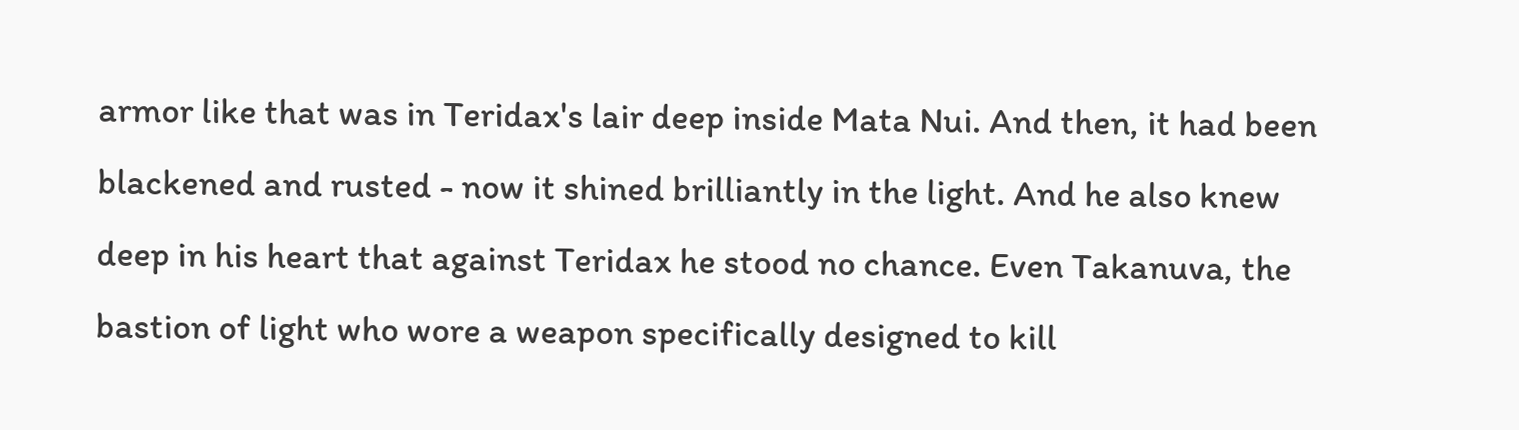armor like that was in Teridax's lair deep inside Mata Nui. And then, it had been blackened and rusted - now it shined brilliantly in the light. And he also knew deep in his heart that against Teridax he stood no chance. Even Takanuva, the bastion of light who wore a weapon specifically designed to kill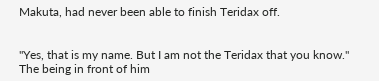Makuta, had never been able to finish Teridax off.


"Yes, that is my name. But I am not the Teridax that you know." The being in front of him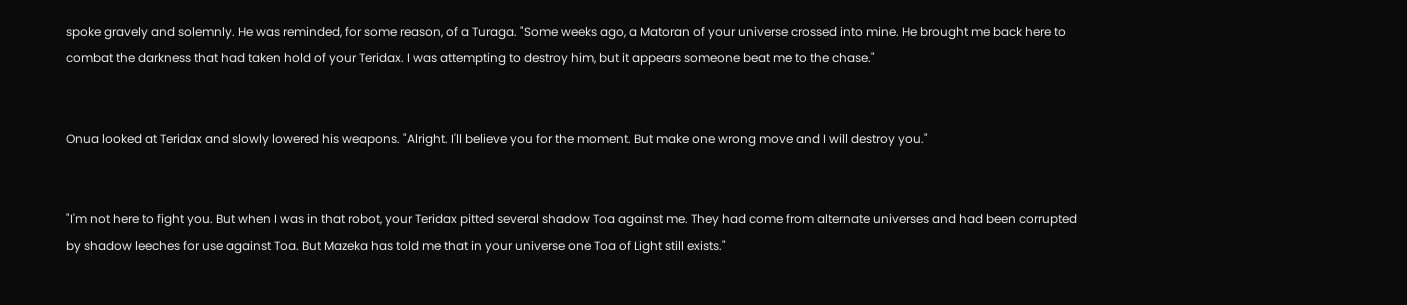spoke gravely and solemnly. He was reminded, for some reason, of a Turaga. "Some weeks ago, a Matoran of your universe crossed into mine. He brought me back here to combat the darkness that had taken hold of your Teridax. I was attempting to destroy him, but it appears someone beat me to the chase."


Onua looked at Teridax and slowly lowered his weapons. "Alright. I'll believe you for the moment. But make one wrong move and I will destroy you."


"I'm not here to fight you. But when I was in that robot, your Teridax pitted several shadow Toa against me. They had come from alternate universes and had been corrupted by shadow leeches for use against Toa. But Mazeka has told me that in your universe one Toa of Light still exists."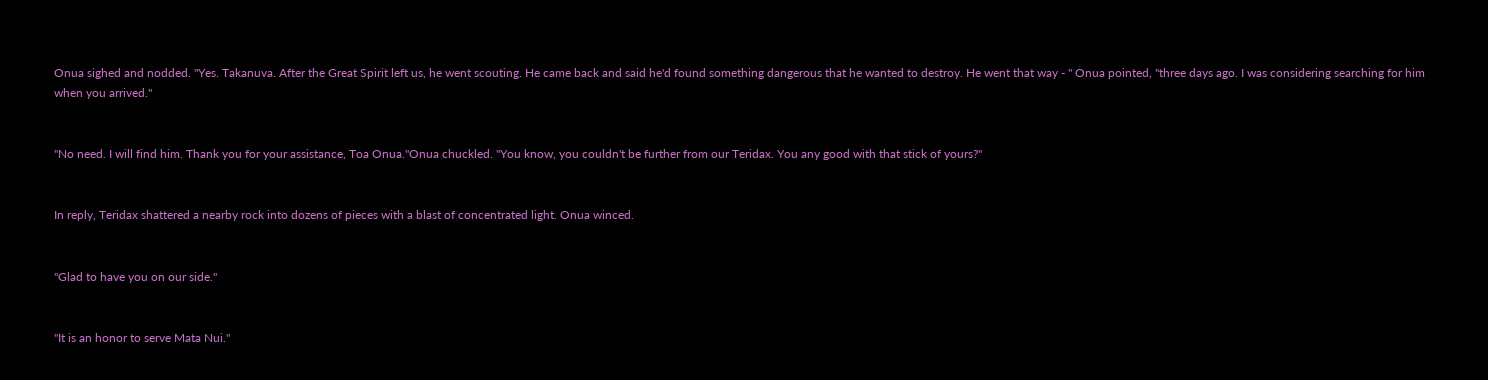Onua sighed and nodded. "Yes. Takanuva. After the Great Spirit left us, he went scouting. He came back and said he'd found something dangerous that he wanted to destroy. He went that way - " Onua pointed, "three days ago. I was considering searching for him when you arrived."


"No need. I will find him. Thank you for your assistance, Toa Onua."Onua chuckled. "You know, you couldn't be further from our Teridax. You any good with that stick of yours?"


In reply, Teridax shattered a nearby rock into dozens of pieces with a blast of concentrated light. Onua winced.


"Glad to have you on our side."


"It is an honor to serve Mata Nui."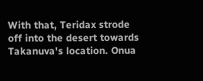With that, Teridax strode off into the desert towards Takanuva's location. Onua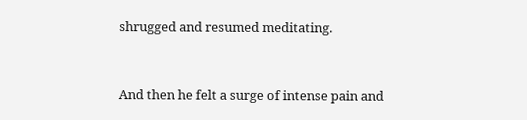shrugged and resumed meditating.


And then he felt a surge of intense pain and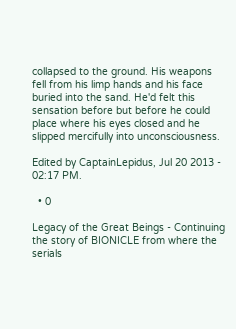collapsed to the ground. His weapons fell from his limp hands and his face buried into the sand. He'd felt this sensation before but before he could place where his eyes closed and he slipped mercifully into unconsciousness.

Edited by CaptainLepidus, Jul 20 2013 - 02:17 PM.

  • 0

Legacy of the Great Beings - Continuing the story of BIONICLE from where the serials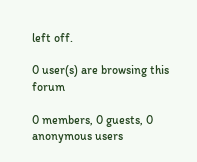left off.

0 user(s) are browsing this forum

0 members, 0 guests, 0 anonymous users